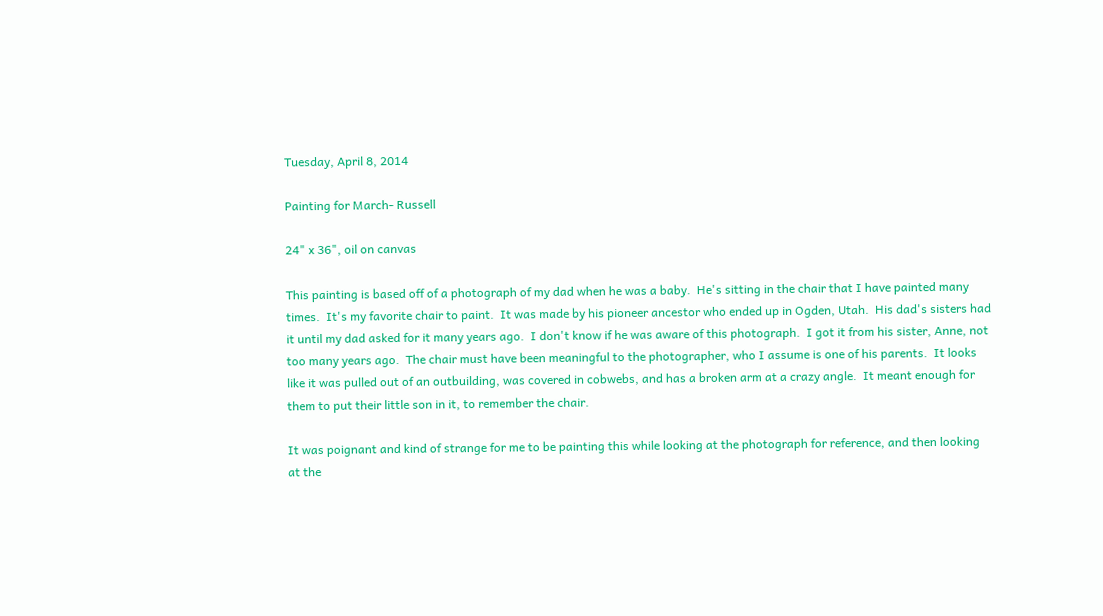Tuesday, April 8, 2014

Painting for March- Russell

24" x 36", oil on canvas

This painting is based off of a photograph of my dad when he was a baby.  He's sitting in the chair that I have painted many times.  It's my favorite chair to paint.  It was made by his pioneer ancestor who ended up in Ogden, Utah.  His dad's sisters had it until my dad asked for it many years ago.  I don't know if he was aware of this photograph.  I got it from his sister, Anne, not too many years ago.  The chair must have been meaningful to the photographer, who I assume is one of his parents.  It looks like it was pulled out of an outbuilding, was covered in cobwebs, and has a broken arm at a crazy angle.  It meant enough for them to put their little son in it, to remember the chair.

It was poignant and kind of strange for me to be painting this while looking at the photograph for reference, and then looking at the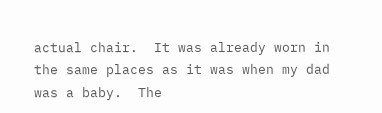actual chair.  It was already worn in the same places as it was when my dad was a baby.  The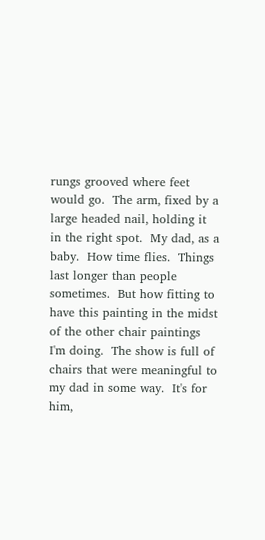rungs grooved where feet would go.  The arm, fixed by a large headed nail, holding it in the right spot.  My dad, as a baby.  How time flies.  Things last longer than people sometimes.  But how fitting to have this painting in the midst of the other chair paintings I'm doing.  The show is full of chairs that were meaningful to my dad in some way.  It's for him,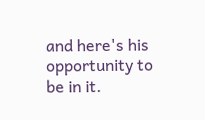and here's his opportunity to be in it.